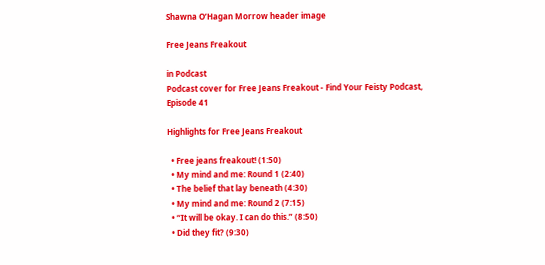Shawna O’Hagan Morrow header image

Free Jeans Freakout

in Podcast
Podcast cover for Free Jeans Freakout - Find Your Feisty Podcast, Episode 41

Highlights for Free Jeans Freakout

  • Free jeans freakout! (1:50)
  • My mind and me: Round 1 (2:40)
  • The belief that lay beneath (4:30)
  • My mind and me: Round 2 (7:15)
  • “It will be okay. I can do this.” (8:50)
  • Did they fit? (9:30)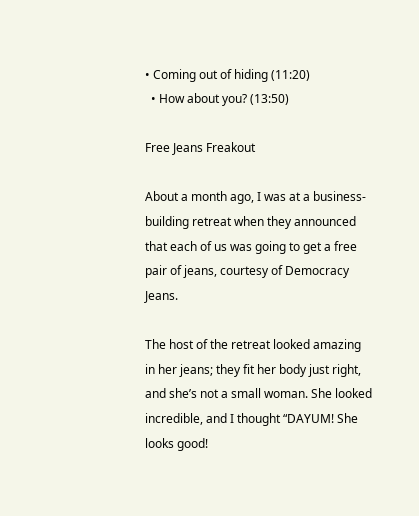• Coming out of hiding (11:20)
  • How about you? (13:50)

Free Jeans Freakout

About a month ago, I was at a business-building retreat when they announced that each of us was going to get a free pair of jeans, courtesy of Democracy Jeans.

The host of the retreat looked amazing in her jeans; they fit her body just right, and she’s not a small woman. She looked incredible, and I thought “DAYUM! She looks good!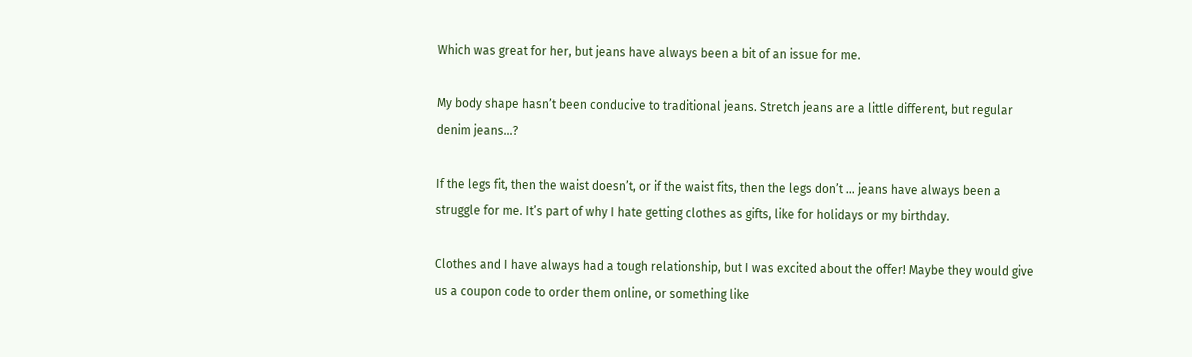Which was great for her, but jeans have always been a bit of an issue for me.

My body shape hasn’t been conducive to traditional jeans. Stretch jeans are a little different, but regular denim jeans…?

If the legs fit, then the waist doesn’t, or if the waist fits, then the legs don’t … jeans have always been a struggle for me. It’s part of why I hate getting clothes as gifts, like for holidays or my birthday.

Clothes and I have always had a tough relationship, but I was excited about the offer! Maybe they would give us a coupon code to order them online, or something like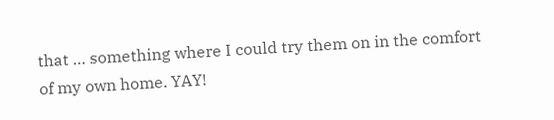that … something where I could try them on in the comfort of my own home. YAY!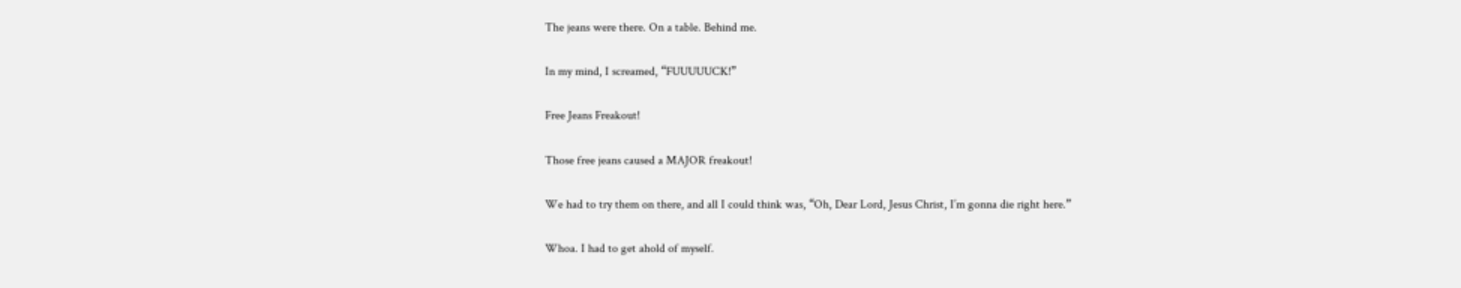The jeans were there. On a table. Behind me.

In my mind, I screamed, “FUUUUUCK!”

Free Jeans Freakout!

Those free jeans caused a MAJOR freakout!

We had to try them on there, and all I could think was, “Oh, Dear Lord, Jesus Christ, I’m gonna die right here.”

Whoa. I had to get ahold of myself.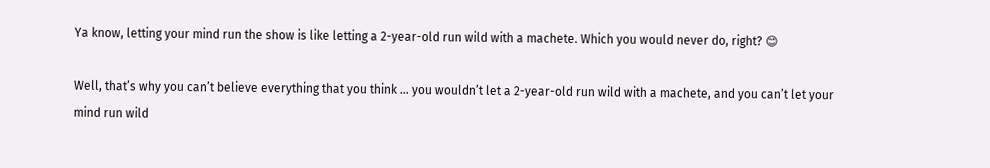Ya know, letting your mind run the show is like letting a 2-year-old run wild with a machete. Which you would never do, right? 😊

Well, that’s why you can’t believe everything that you think … you wouldn’t let a 2-year-old run wild with a machete, and you can’t let your mind run wild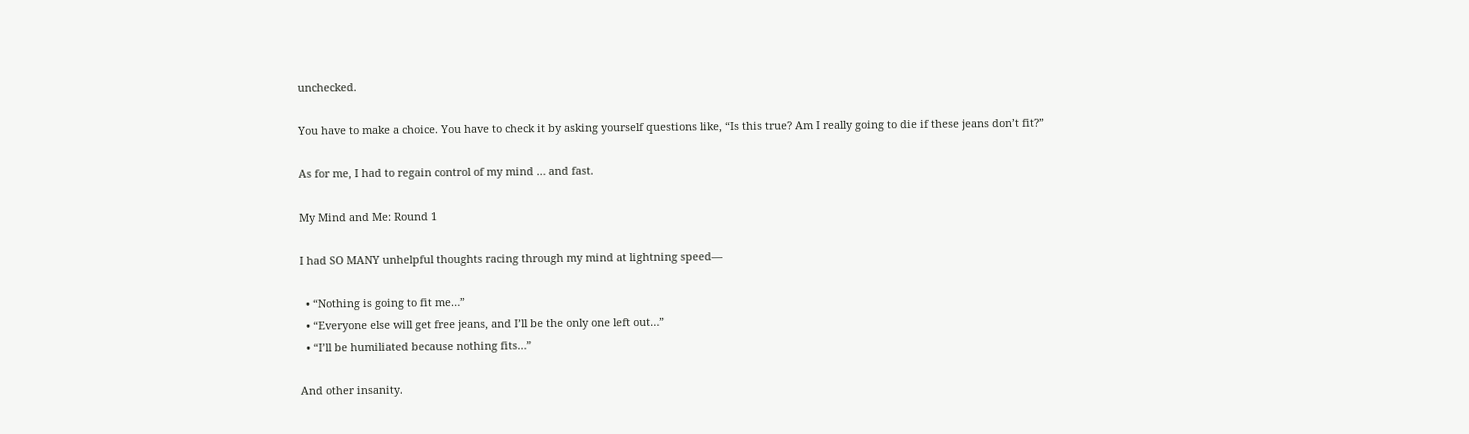unchecked.

You have to make a choice. You have to check it by asking yourself questions like, “Is this true? Am I really going to die if these jeans don’t fit?”

As for me, I had to regain control of my mind … and fast.

My Mind and Me: Round 1

I had SO MANY unhelpful thoughts racing through my mind at lightning speed—

  • “Nothing is going to fit me…”
  • “Everyone else will get free jeans, and I’ll be the only one left out…”
  • “I’ll be humiliated because nothing fits…”

And other insanity.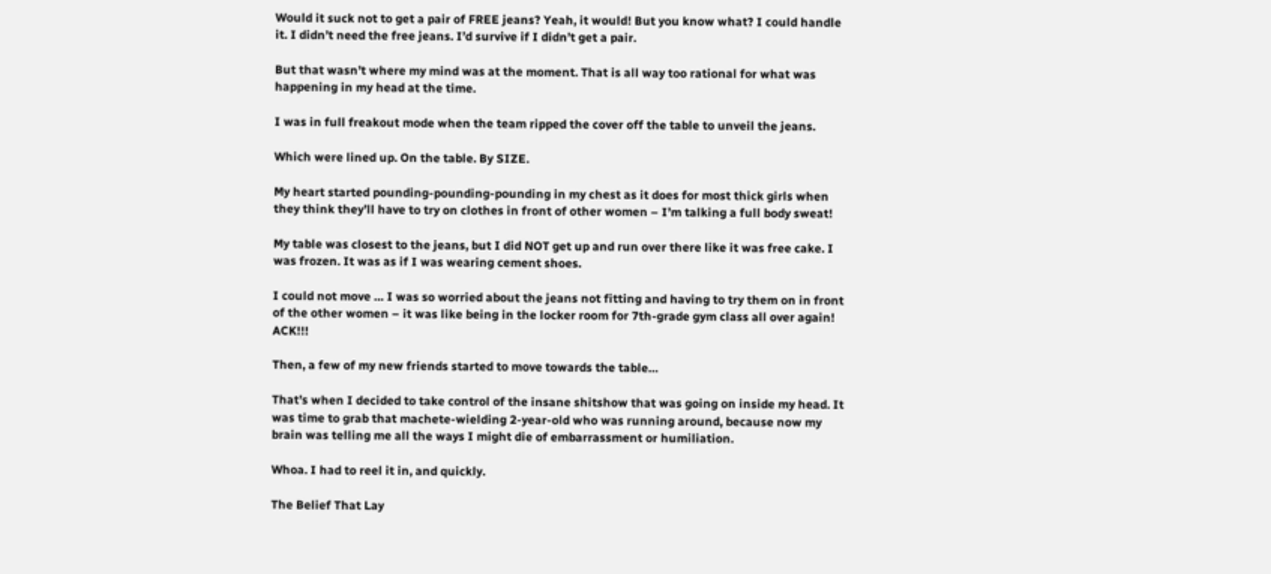Would it suck not to get a pair of FREE jeans? Yeah, it would! But you know what? I could handle it. I didn’t need the free jeans. I’d survive if I didn’t get a pair.

But that wasn’t where my mind was at the moment. That is all way too rational for what was happening in my head at the time.

I was in full freakout mode when the team ripped the cover off the table to unveil the jeans.

Which were lined up. On the table. By SIZE.

My heart started pounding-pounding-pounding in my chest as it does for most thick girls when they think they’ll have to try on clothes in front of other women – I’m talking a full body sweat!

My table was closest to the jeans, but I did NOT get up and run over there like it was free cake. I was frozen. It was as if I was wearing cement shoes.

I could not move … I was so worried about the jeans not fitting and having to try them on in front of the other women – it was like being in the locker room for 7th-grade gym class all over again! ACK!!!

Then, a few of my new friends started to move towards the table…

That’s when I decided to take control of the insane shitshow that was going on inside my head. It was time to grab that machete-wielding 2-year-old who was running around, because now my brain was telling me all the ways I might die of embarrassment or humiliation.

Whoa. I had to reel it in, and quickly.

The Belief That Lay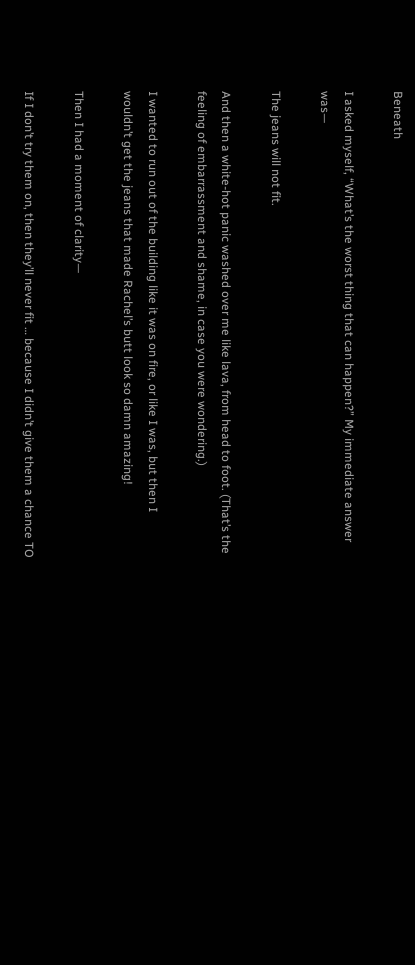Beneath

I asked myself, “What’s the worst thing that can happen?” My immediate answer was—

The jeans will not fit.

And then a white-hot panic washed over me like lava, from head to foot. (That’s the feeling of embarrassment and shame, in case you were wondering.)

I wanted to run out of the building like it was on fire, or like I was, but then I wouldn’t get the jeans that made Rachel’s butt look so damn amazing!

Then I had a moment of clarity—

If I don’t try them on, then they’ll never fit … because I didn’t give them a chance TO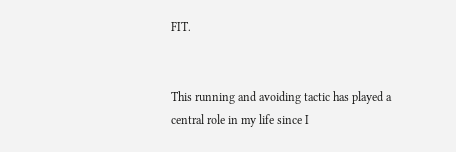FIT.


This running and avoiding tactic has played a central role in my life since I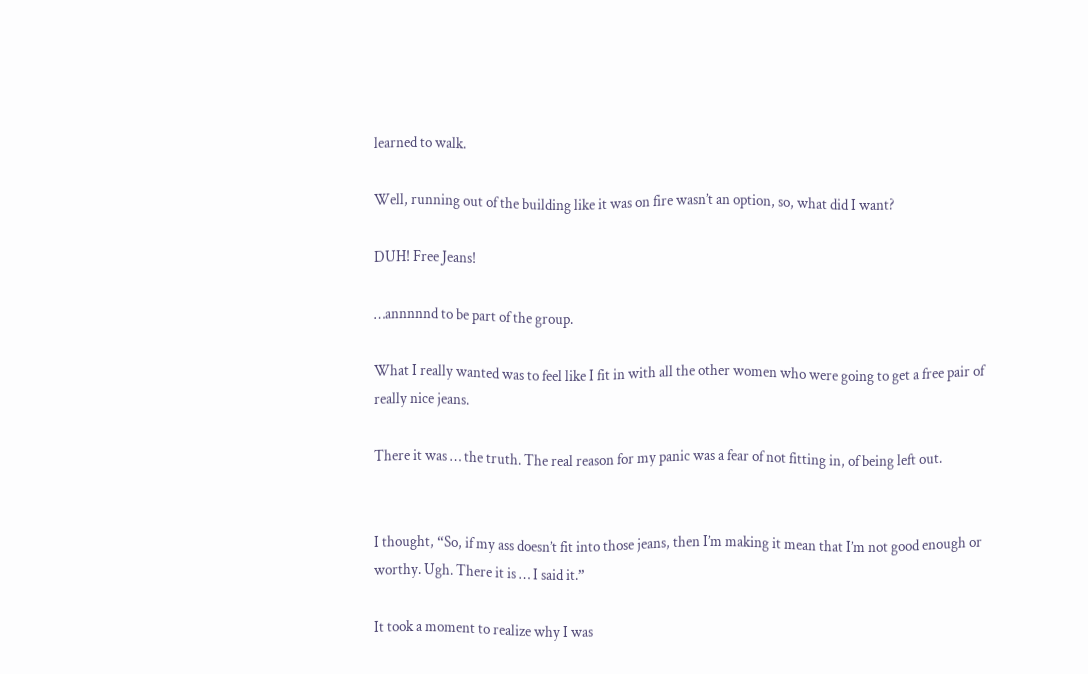learned to walk.

Well, running out of the building like it was on fire wasn’t an option, so, what did I want?

DUH! Free Jeans!

…annnnnd to be part of the group.

What I really wanted was to feel like I fit in with all the other women who were going to get a free pair of really nice jeans.

There it was … the truth. The real reason for my panic was a fear of not fitting in, of being left out.


I thought, “So, if my ass doesn’t fit into those jeans, then I’m making it mean that I’m not good enough or worthy. Ugh. There it is … I said it.”

It took a moment to realize why I was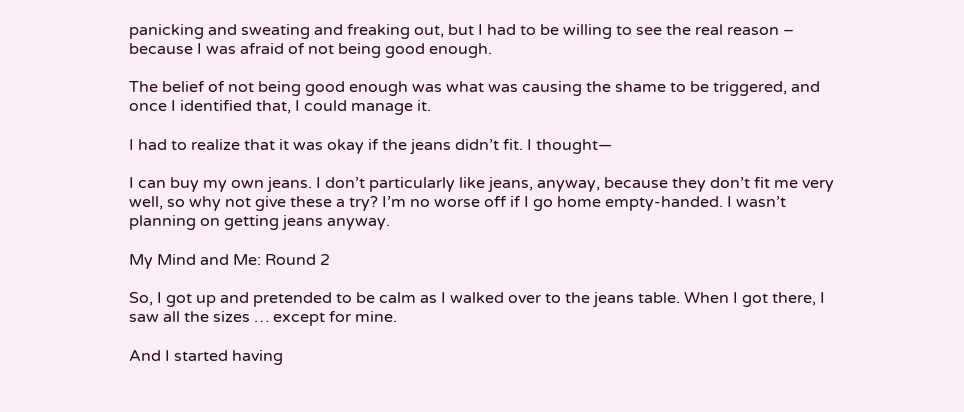panicking and sweating and freaking out, but I had to be willing to see the real reason – because I was afraid of not being good enough.

The belief of not being good enough was what was causing the shame to be triggered, and once I identified that, I could manage it.

I had to realize that it was okay if the jeans didn’t fit. I thought—

I can buy my own jeans. I don’t particularly like jeans, anyway, because they don’t fit me very well, so why not give these a try? I’m no worse off if I go home empty-handed. I wasn’t planning on getting jeans anyway.

My Mind and Me: Round 2

So, I got up and pretended to be calm as I walked over to the jeans table. When I got there, I saw all the sizes … except for mine.

And I started having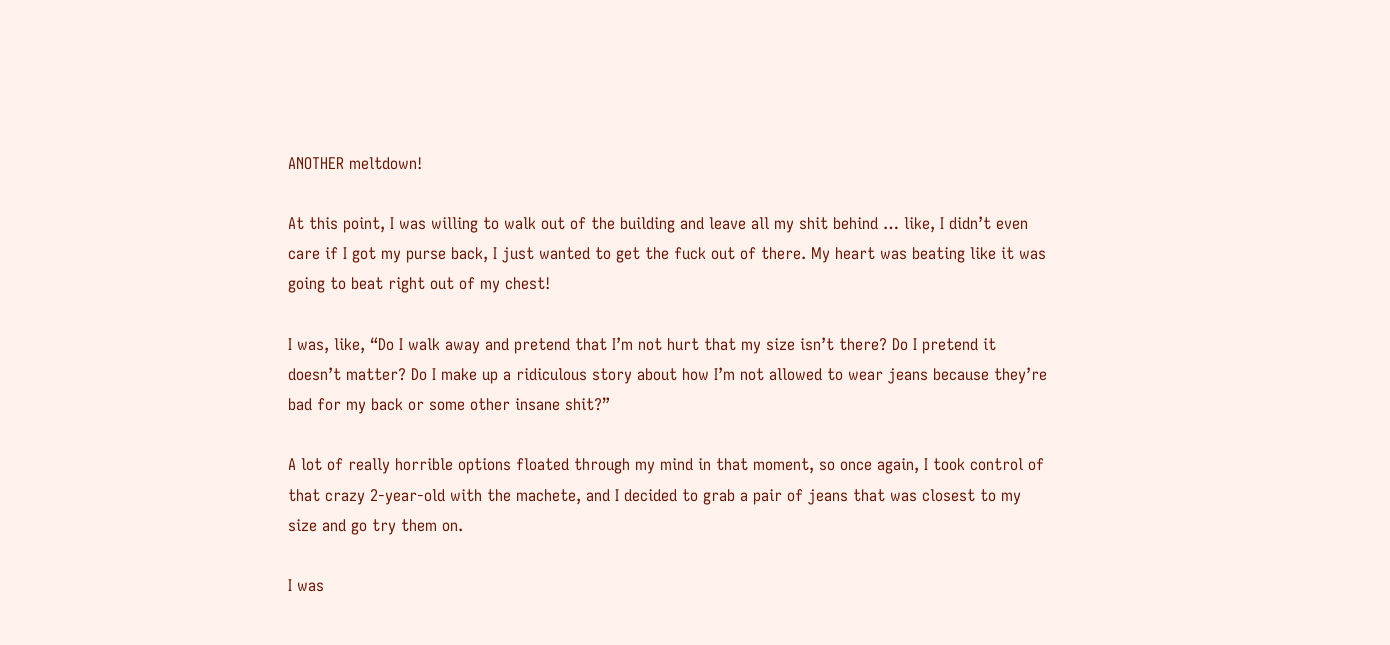ANOTHER meltdown!

At this point, I was willing to walk out of the building and leave all my shit behind … like, I didn’t even care if I got my purse back, I just wanted to get the fuck out of there. My heart was beating like it was going to beat right out of my chest!

I was, like, “Do I walk away and pretend that I’m not hurt that my size isn’t there? Do I pretend it doesn’t matter? Do I make up a ridiculous story about how I’m not allowed to wear jeans because they’re bad for my back or some other insane shit?”

A lot of really horrible options floated through my mind in that moment, so once again, I took control of that crazy 2-year-old with the machete, and I decided to grab a pair of jeans that was closest to my size and go try them on.

I was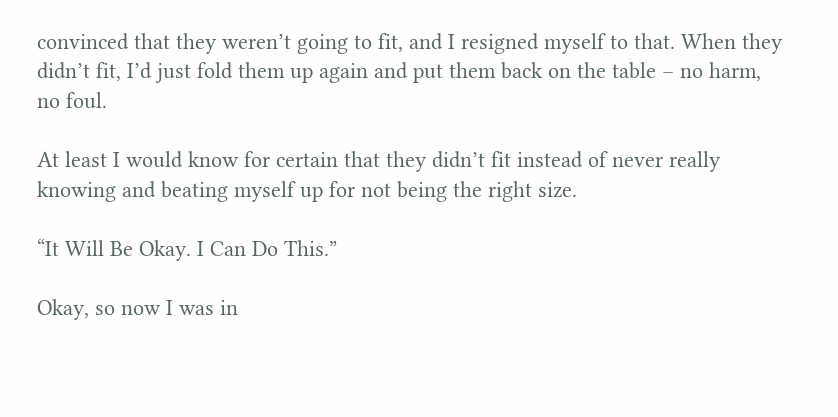convinced that they weren’t going to fit, and I resigned myself to that. When they didn’t fit, I’d just fold them up again and put them back on the table – no harm, no foul.

At least I would know for certain that they didn’t fit instead of never really knowing and beating myself up for not being the right size.

“It Will Be Okay. I Can Do This.”

Okay, so now I was in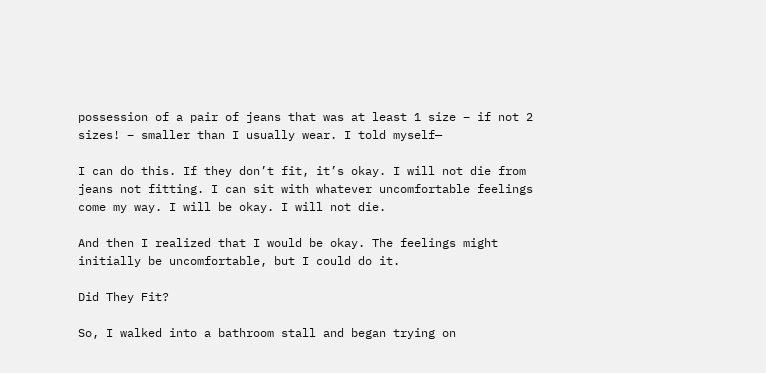possession of a pair of jeans that was at least 1 size – if not 2 sizes! – smaller than I usually wear. I told myself—

I can do this. If they don’t fit, it’s okay. I will not die from jeans not fitting. I can sit with whatever uncomfortable feelings come my way. I will be okay. I will not die.

And then I realized that I would be okay. The feelings might initially be uncomfortable, but I could do it.

Did They Fit?

So, I walked into a bathroom stall and began trying on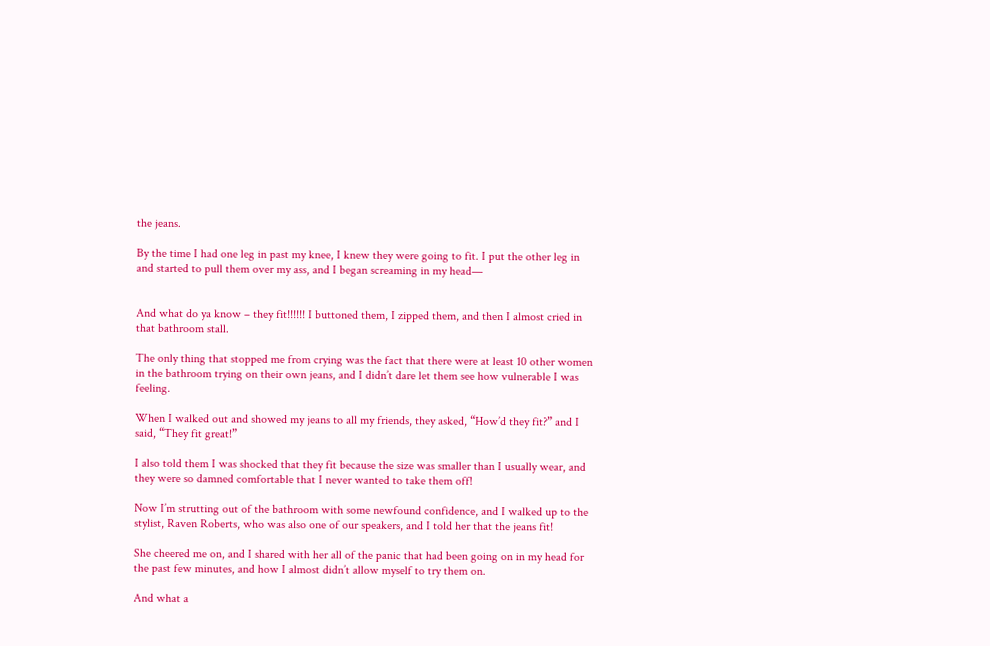the jeans.

By the time I had one leg in past my knee, I knew they were going to fit. I put the other leg in and started to pull them over my ass, and I began screaming in my head—


And what do ya know – they fit!!!!!! I buttoned them, I zipped them, and then I almost cried in that bathroom stall.

The only thing that stopped me from crying was the fact that there were at least 10 other women in the bathroom trying on their own jeans, and I didn’t dare let them see how vulnerable I was feeling.

When I walked out and showed my jeans to all my friends, they asked, “How’d they fit?” and I said, “They fit great!”

I also told them I was shocked that they fit because the size was smaller than I usually wear, and they were so damned comfortable that I never wanted to take them off!

Now I’m strutting out of the bathroom with some newfound confidence, and I walked up to the stylist, Raven Roberts, who was also one of our speakers, and I told her that the jeans fit!

She cheered me on, and I shared with her all of the panic that had been going on in my head for the past few minutes, and how I almost didn’t allow myself to try them on.

And what a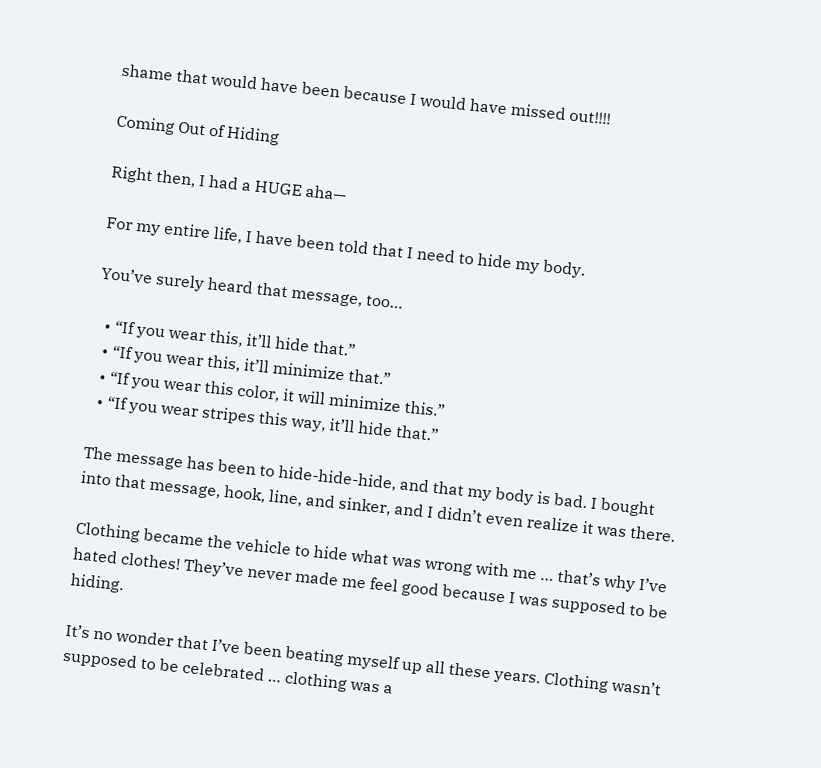shame that would have been because I would have missed out!!!!

Coming Out of Hiding

Right then, I had a HUGE aha—

For my entire life, I have been told that I need to hide my body.

You’ve surely heard that message, too…

  • “If you wear this, it’ll hide that.”
  • “If you wear this, it’ll minimize that.”
  • “If you wear this color, it will minimize this.”
  • “If you wear stripes this way, it’ll hide that.”

The message has been to hide-hide-hide, and that my body is bad. I bought into that message, hook, line, and sinker, and I didn’t even realize it was there.

Clothing became the vehicle to hide what was wrong with me … that’s why I’ve hated clothes! They’ve never made me feel good because I was supposed to be hiding.

It’s no wonder that I’ve been beating myself up all these years. Clothing wasn’t supposed to be celebrated … clothing was a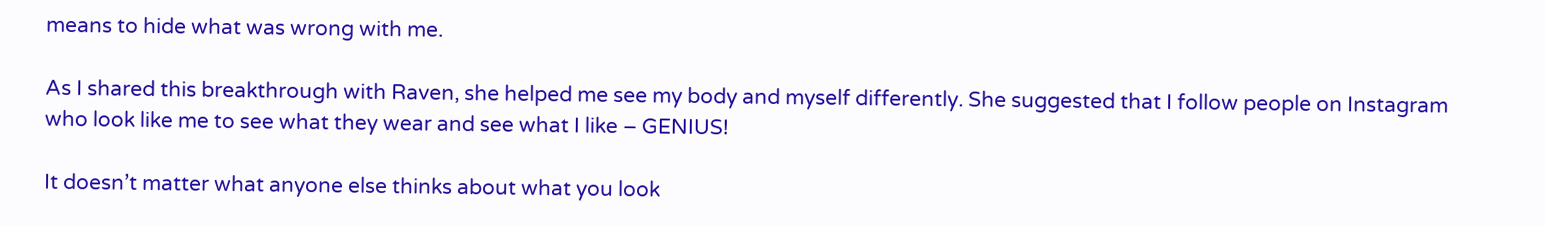means to hide what was wrong with me.

As I shared this breakthrough with Raven, she helped me see my body and myself differently. She suggested that I follow people on Instagram who look like me to see what they wear and see what I like – GENIUS!

It doesn’t matter what anyone else thinks about what you look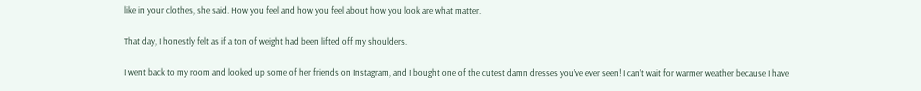like in your clothes, she said. How you feel and how you feel about how you look are what matter.

That day, I honestly felt as if a ton of weight had been lifted off my shoulders.

I went back to my room and looked up some of her friends on Instagram, and I bought one of the cutest damn dresses you’ve ever seen! I can’t wait for warmer weather because I have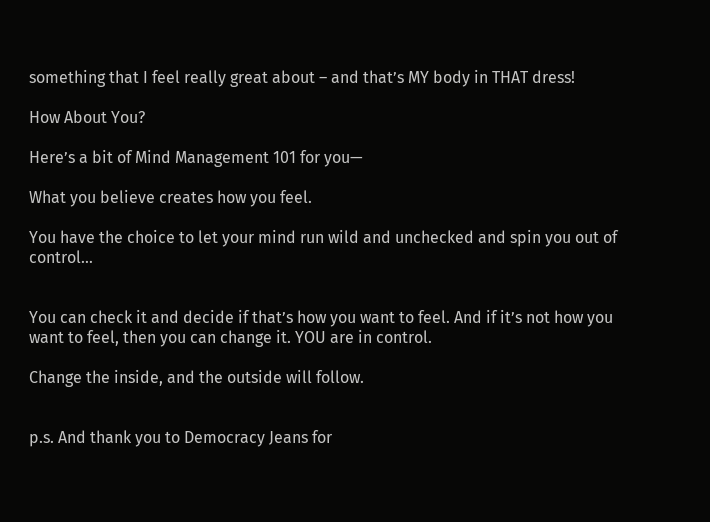something that I feel really great about – and that’s MY body in THAT dress!

How About You?

Here’s a bit of Mind Management 101 for you—

What you believe creates how you feel.

You have the choice to let your mind run wild and unchecked and spin you out of control…


You can check it and decide if that’s how you want to feel. And if it’s not how you want to feel, then you can change it. YOU are in control.

Change the inside, and the outside will follow.


p.s. And thank you to Democracy Jeans for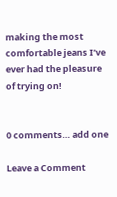making the most comfortable jeans I’ve ever had the pleasure of trying on!


0 comments… add one

Leave a Comment